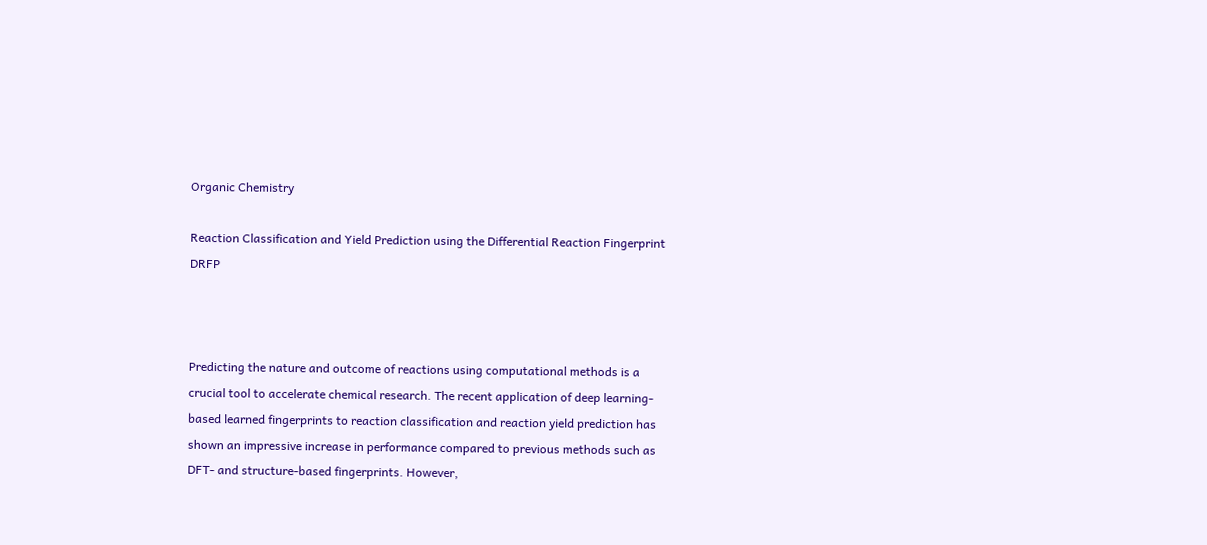Organic Chemistry

Reaction Classification and Yield Prediction using the Differential Reaction Fingerprint DRFP



Predicting the nature and outcome of reactions using computational methods is a crucial tool to accelerate chemical research. The recent application of deep learning-based learned fingerprints to reaction classification and reaction yield prediction has shown an impressive increase in performance compared to previous methods such as DFT- and structure-based fingerprints. However,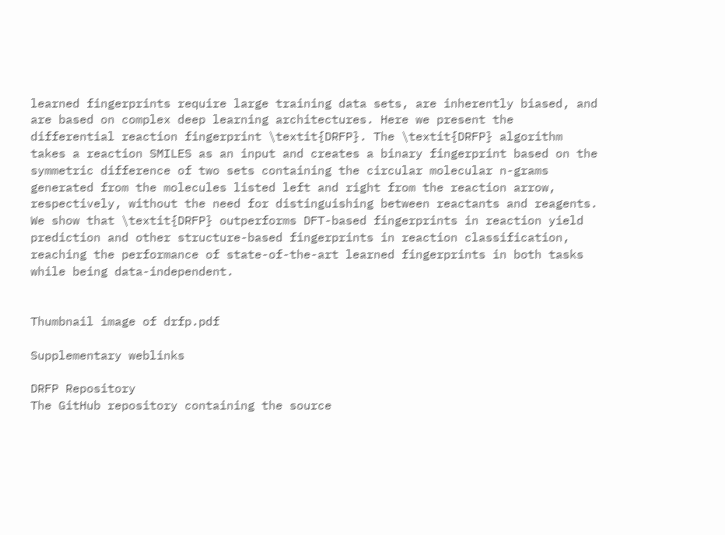learned fingerprints require large training data sets, are inherently biased, and are based on complex deep learning architectures. Here we present the differential reaction fingerprint \textit{DRFP}. The \textit{DRFP} algorithm takes a reaction SMILES as an input and creates a binary fingerprint based on the symmetric difference of two sets containing the circular molecular n-grams generated from the molecules listed left and right from the reaction arrow, respectively, without the need for distinguishing between reactants and reagents. We show that \textit{DRFP} outperforms DFT-based fingerprints in reaction yield prediction and other structure-based fingerprints in reaction classification, reaching the performance of state-of-the-art learned fingerprints in both tasks while being data-independent.


Thumbnail image of drfp.pdf

Supplementary weblinks

DRFP Repository
The GitHub repository containing the source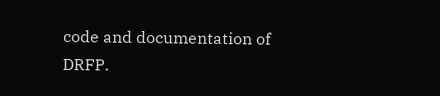code and documentation of DRFP.